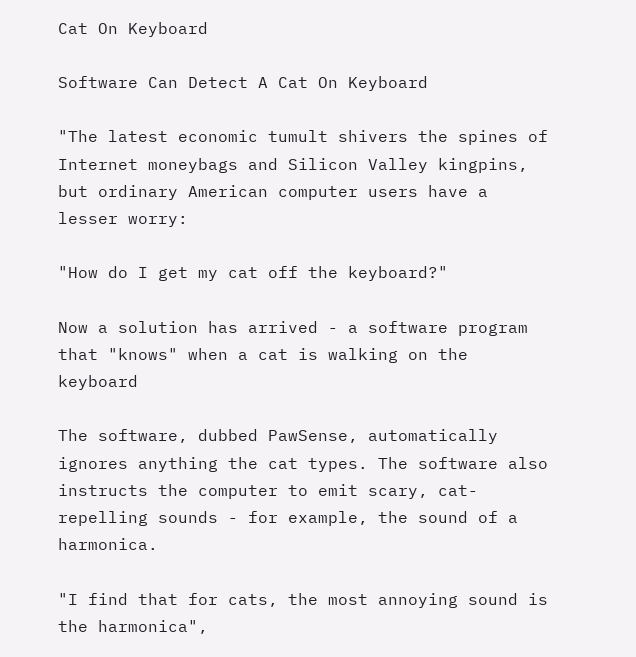Cat On Keyboard

Software Can Detect A Cat On Keyboard

"The latest economic tumult shivers the spines of Internet moneybags and Silicon Valley kingpins, but ordinary American computer users have a lesser worry:

"How do I get my cat off the keyboard?"

Now a solution has arrived - a software program that "knows" when a cat is walking on the keyboard

The software, dubbed PawSense, automatically ignores anything the cat types. The software also instructs the computer to emit scary, cat-repelling sounds - for example, the sound of a harmonica.

"I find that for cats, the most annoying sound is the harmonica",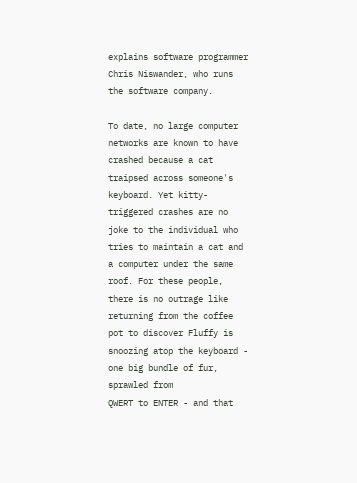explains software programmer Chris Niswander, who runs the software company.

To date, no large computer networks are known to have crashed because a cat traipsed across someone's keyboard. Yet kitty-triggered crashes are no joke to the individual who tries to maintain a cat and a computer under the same roof. For these people, there is no outrage like returning from the coffee pot to discover Fluffy is snoozing atop the keyboard - one big bundle of fur, sprawled from
QWERT to ENTER - and that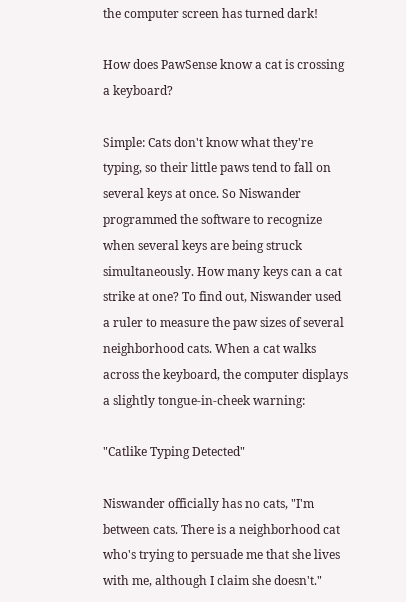the computer screen has turned dark!

How does PawSense know a cat is crossing a keyboard?

Simple: Cats don't know what they're typing, so their little paws tend to fall on several keys at once. So Niswander programmed the software to recognize when several keys are being struck simultaneously. How many keys can a cat strike at one? To find out, Niswander used a ruler to measure the paw sizes of several neighborhood cats. When a cat walks across the keyboard, the computer displays a slightly tongue-in-cheek warning:

"Catlike Typing Detected"

Niswander officially has no cats, "I'm between cats. There is a neighborhood cat who's trying to persuade me that she lives with me, although I claim she doesn't."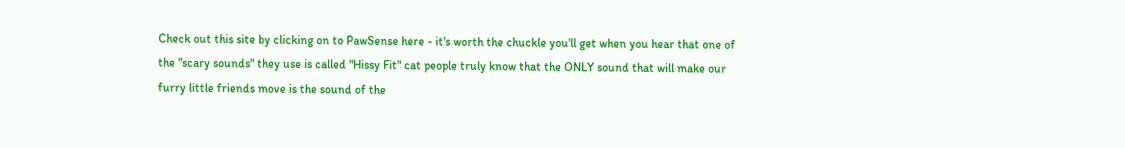Check out this site by clicking on to PawSense here - it's worth the chuckle you'll get when you hear that one of the "scary sounds" they use is called "Hissy Fit" cat people truly know that the ONLY sound that will make our furry little friends move is the sound of the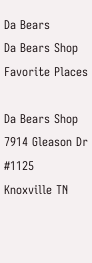Da Bears
Da Bears Shop Favorite Places

Da Bears Shop
7914 Gleason Dr #1125
Knoxville TN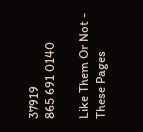37919
865 691 0140

Like Them Or Not - These Pages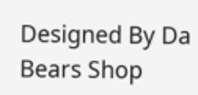Designed By Da Bears Shop